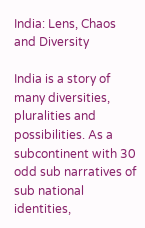India: Lens, Chaos and Diversity

India is a story of many diversities, pluralities and possibilities. As a subcontinent with 30 odd sub narratives of sub national identities,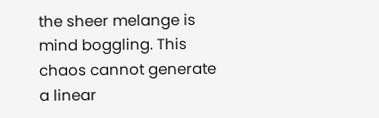the sheer melange is mind boggling. This chaos cannot generate a linear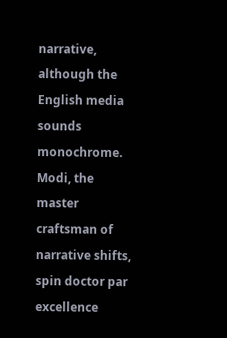narrative, although the English media sounds monochrome. Modi, the master craftsman of narrative shifts, spin doctor par excellence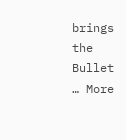brings the Bullet … More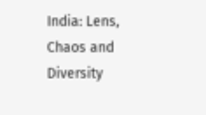India: Lens, Chaos and Diversity